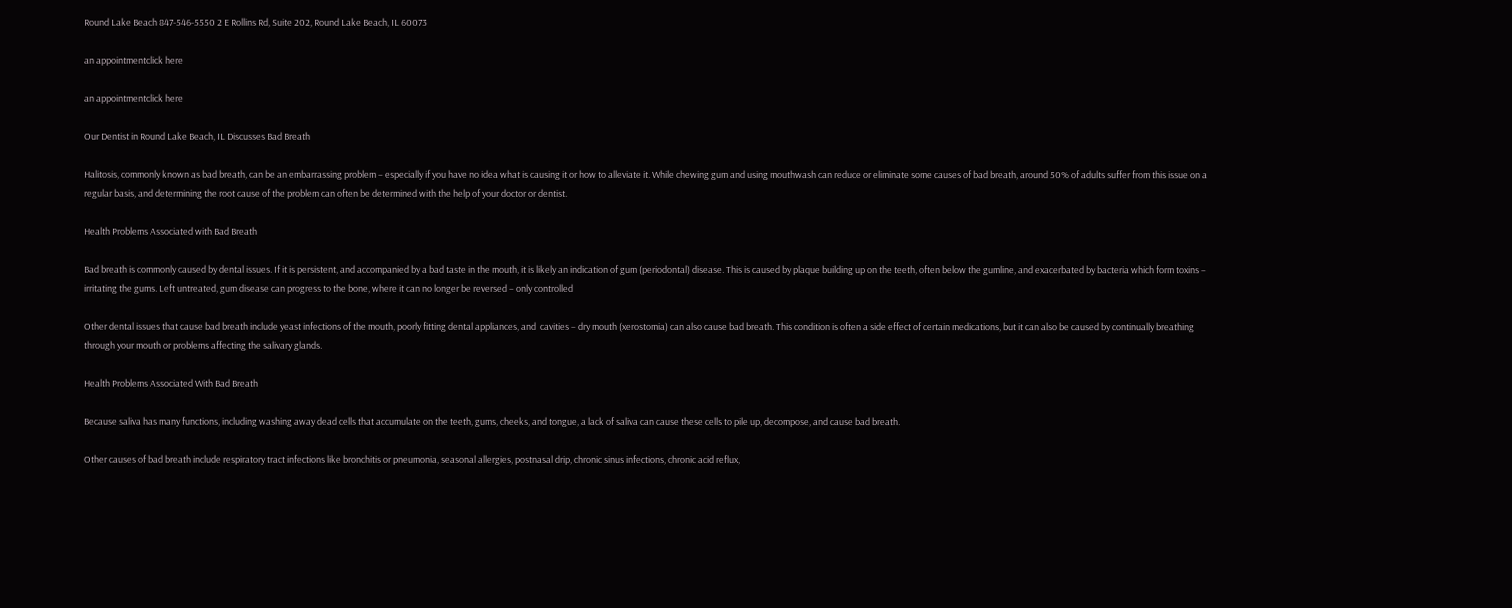Round Lake Beach 847-546-5550 2 E Rollins Rd, Suite 202, Round Lake Beach, IL 60073

an appointmentclick here

an appointmentclick here

Our Dentist in Round Lake Beach, IL Discusses Bad Breath

Halitosis, commonly known as bad breath, can be an embarrassing problem – especially if you have no idea what is causing it or how to alleviate it. While chewing gum and using mouthwash can reduce or eliminate some causes of bad breath, around 50% of adults suffer from this issue on a regular basis, and determining the root cause of the problem can often be determined with the help of your doctor or dentist.

Health Problems Associated with Bad Breath

Bad breath is commonly caused by dental issues. If it is persistent, and accompanied by a bad taste in the mouth, it is likely an indication of gum (periodontal) disease. This is caused by plaque building up on the teeth, often below the gumline, and exacerbated by bacteria which form toxins – irritating the gums. Left untreated, gum disease can progress to the bone, where it can no longer be reversed – only controlled

Other dental issues that cause bad breath include yeast infections of the mouth, poorly fitting dental appliances, and  cavities – dry mouth (xerostomia) can also cause bad breath. This condition is often a side effect of certain medications, but it can also be caused by continually breathing through your mouth or problems affecting the salivary glands.

Health Problems Associated With Bad Breath

Because saliva has many functions, including washing away dead cells that accumulate on the teeth, gums, cheeks, and tongue, a lack of saliva can cause these cells to pile up, decompose, and cause bad breath.

Other causes of bad breath include respiratory tract infections like bronchitis or pneumonia, seasonal allergies, postnasal drip, chronic sinus infections, chronic acid reflux,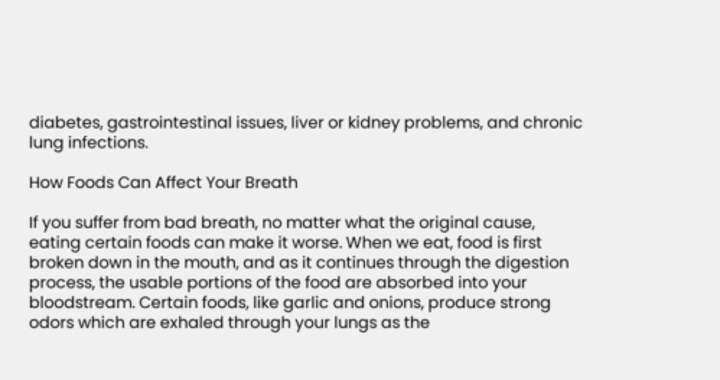diabetes, gastrointestinal issues, liver or kidney problems, and chronic lung infections.

How Foods Can Affect Your Breath

If you suffer from bad breath, no matter what the original cause, eating certain foods can make it worse. When we eat, food is first broken down in the mouth, and as it continues through the digestion process, the usable portions of the food are absorbed into your bloodstream. Certain foods, like garlic and onions, produce strong odors which are exhaled through your lungs as the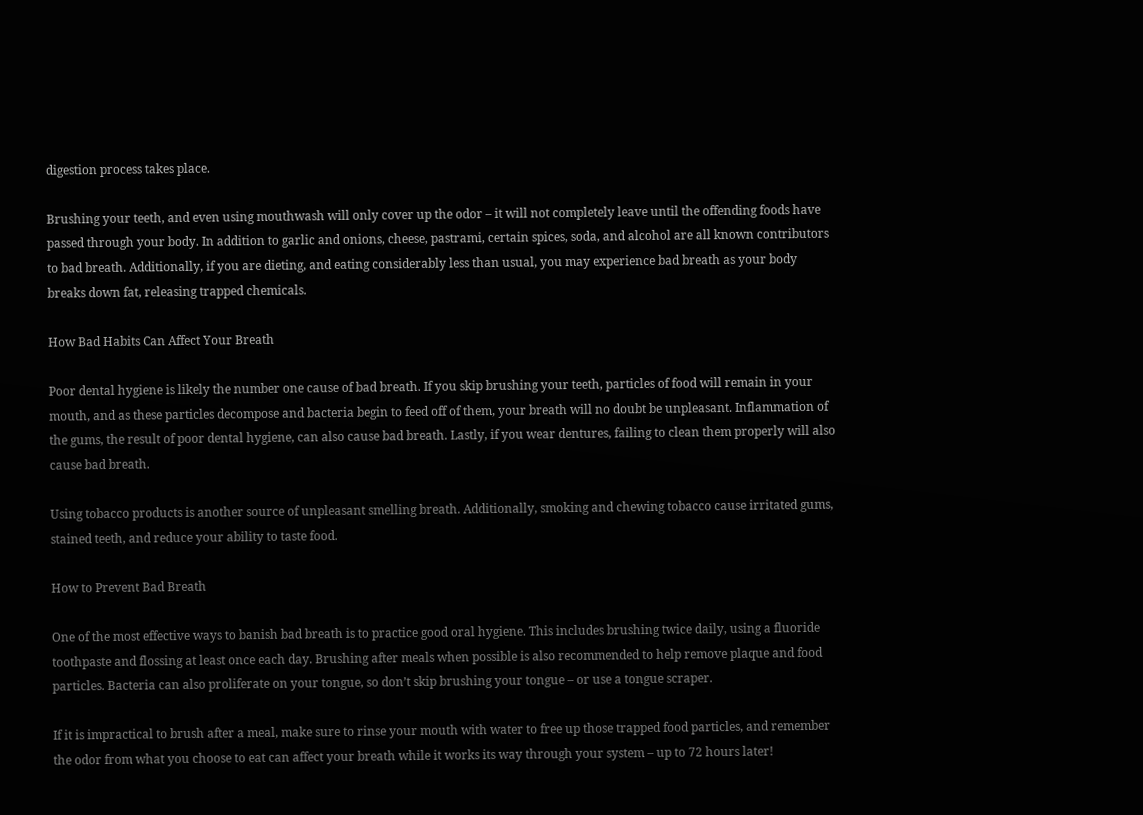digestion process takes place.

Brushing your teeth, and even using mouthwash will only cover up the odor – it will not completely leave until the offending foods have passed through your body. In addition to garlic and onions, cheese, pastrami, certain spices, soda, and alcohol are all known contributors to bad breath. Additionally, if you are dieting, and eating considerably less than usual, you may experience bad breath as your body breaks down fat, releasing trapped chemicals.

How Bad Habits Can Affect Your Breath

Poor dental hygiene is likely the number one cause of bad breath. If you skip brushing your teeth, particles of food will remain in your mouth, and as these particles decompose and bacteria begin to feed off of them, your breath will no doubt be unpleasant. Inflammation of the gums, the result of poor dental hygiene, can also cause bad breath. Lastly, if you wear dentures, failing to clean them properly will also cause bad breath.

Using tobacco products is another source of unpleasant smelling breath. Additionally, smoking and chewing tobacco cause irritated gums, stained teeth, and reduce your ability to taste food.

How to Prevent Bad Breath

One of the most effective ways to banish bad breath is to practice good oral hygiene. This includes brushing twice daily, using a fluoride toothpaste and flossing at least once each day. Brushing after meals when possible is also recommended to help remove plaque and food particles. Bacteria can also proliferate on your tongue, so don’t skip brushing your tongue – or use a tongue scraper.

If it is impractical to brush after a meal, make sure to rinse your mouth with water to free up those trapped food particles, and remember the odor from what you choose to eat can affect your breath while it works its way through your system – up to 72 hours later!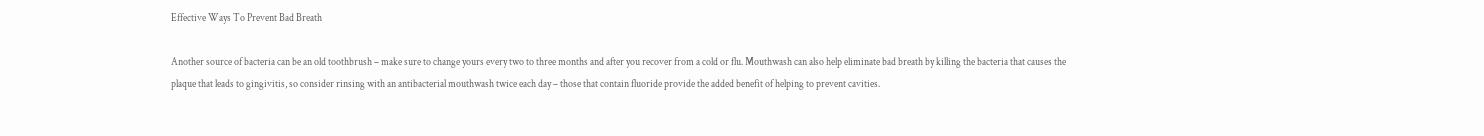Effective Ways To Prevent Bad Breath

Another source of bacteria can be an old toothbrush – make sure to change yours every two to three months and after you recover from a cold or flu. Mouthwash can also help eliminate bad breath by killing the bacteria that causes the plaque that leads to gingivitis, so consider rinsing with an antibacterial mouthwash twice each day – those that contain fluoride provide the added benefit of helping to prevent cavities.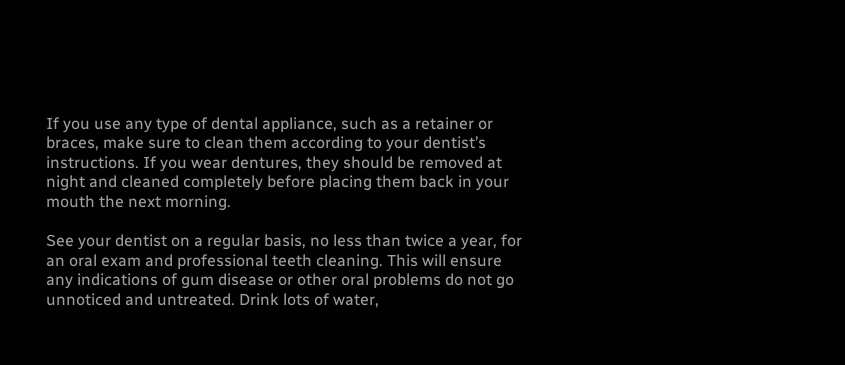If you use any type of dental appliance, such as a retainer or braces, make sure to clean them according to your dentist’s instructions. If you wear dentures, they should be removed at night and cleaned completely before placing them back in your mouth the next morning.

See your dentist on a regular basis, no less than twice a year, for an oral exam and professional teeth cleaning. This will ensure any indications of gum disease or other oral problems do not go unnoticed and untreated. Drink lots of water,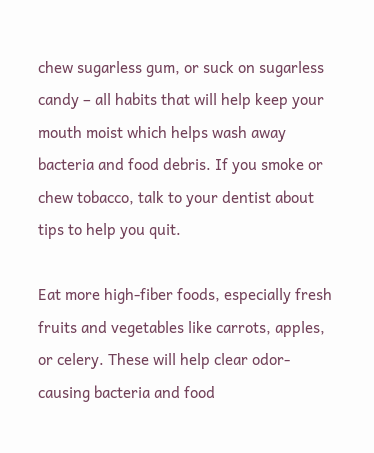chew sugarless gum, or suck on sugarless candy – all habits that will help keep your mouth moist which helps wash away bacteria and food debris. If you smoke or chew tobacco, talk to your dentist about tips to help you quit.

Eat more high-fiber foods, especially fresh fruits and vegetables like carrots, apples, or celery. These will help clear odor-causing bacteria and food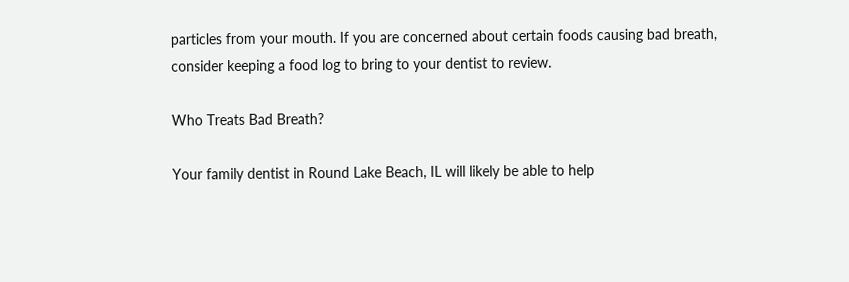particles from your mouth. If you are concerned about certain foods causing bad breath, consider keeping a food log to bring to your dentist to review.

Who Treats Bad Breath?

Your family dentist in Round Lake Beach, IL will likely be able to help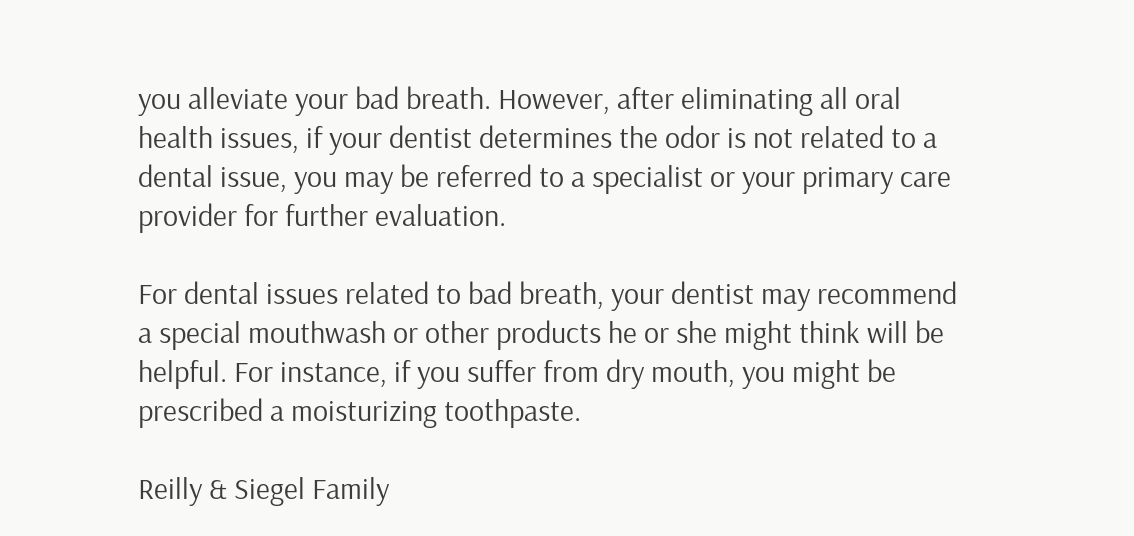you alleviate your bad breath. However, after eliminating all oral health issues, if your dentist determines the odor is not related to a dental issue, you may be referred to a specialist or your primary care provider for further evaluation.

For dental issues related to bad breath, your dentist may recommend a special mouthwash or other products he or she might think will be helpful. For instance, if you suffer from dry mouth, you might be prescribed a moisturizing toothpaste.

Reilly & Siegel Family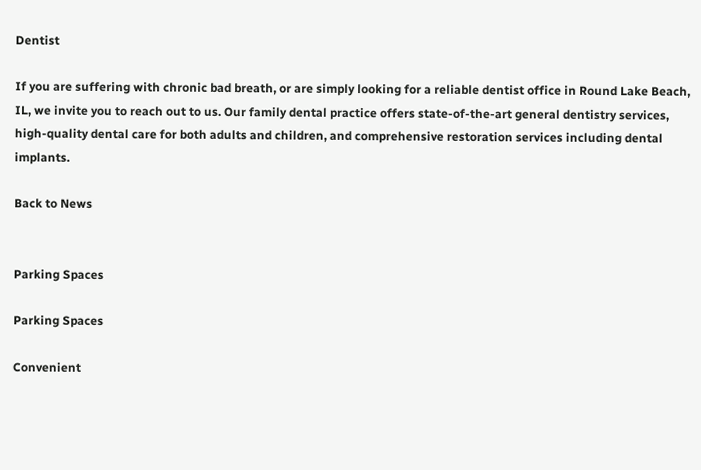Dentist

If you are suffering with chronic bad breath, or are simply looking for a reliable dentist office in Round Lake Beach, IL, we invite you to reach out to us. Our family dental practice offers state-of-the-art general dentistry services, high-quality dental care for both adults and children, and comprehensive restoration services including dental implants.

Back to News


Parking Spaces

Parking Spaces

Convenient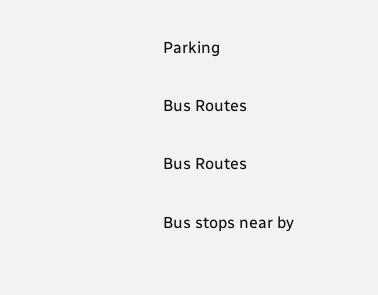Parking

Bus Routes

Bus Routes

Bus stops near by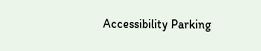Accessibility Parking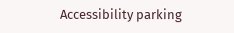Accessibility parking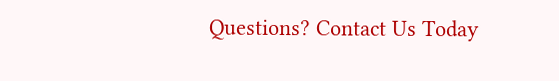Questions? Contact Us Today